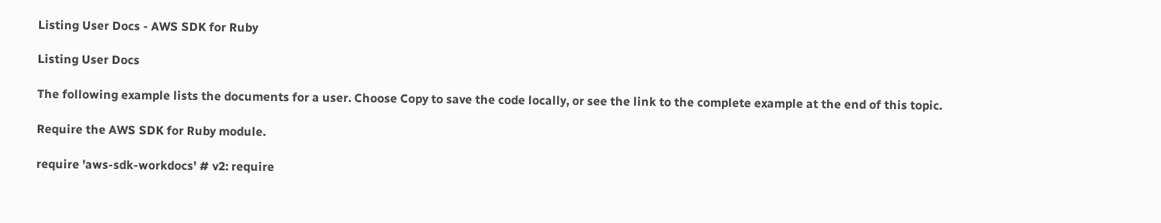Listing User Docs - AWS SDK for Ruby

Listing User Docs

The following example lists the documents for a user. Choose Copy to save the code locally, or see the link to the complete example at the end of this topic.

Require the AWS SDK for Ruby module.

require 'aws-sdk-workdocs' # v2: require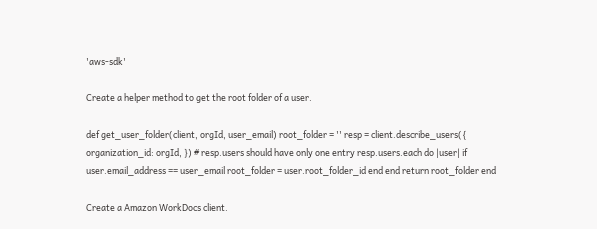'aws-sdk'

Create a helper method to get the root folder of a user.

def get_user_folder(client, orgId, user_email) root_folder = '' resp = client.describe_users({ organization_id: orgId, }) # resp.users should have only one entry resp.users.each do |user| if user.email_address == user_email root_folder = user.root_folder_id end end return root_folder end

Create a Amazon WorkDocs client.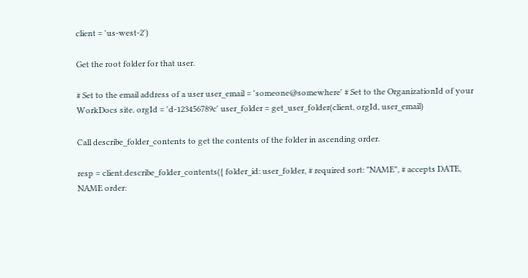client = 'us-west-2')

Get the root folder for that user.

# Set to the email address of a user user_email = 'someone@somewhere' # Set to the OrganizationId of your WorkDocs site. orgId = 'd-123456789c' user_folder = get_user_folder(client, orgId, user_email)

Call describe_folder_contents to get the contents of the folder in ascending order.

resp = client.describe_folder_contents({ folder_id: user_folder, # required sort: "NAME", # accepts DATE, NAME order: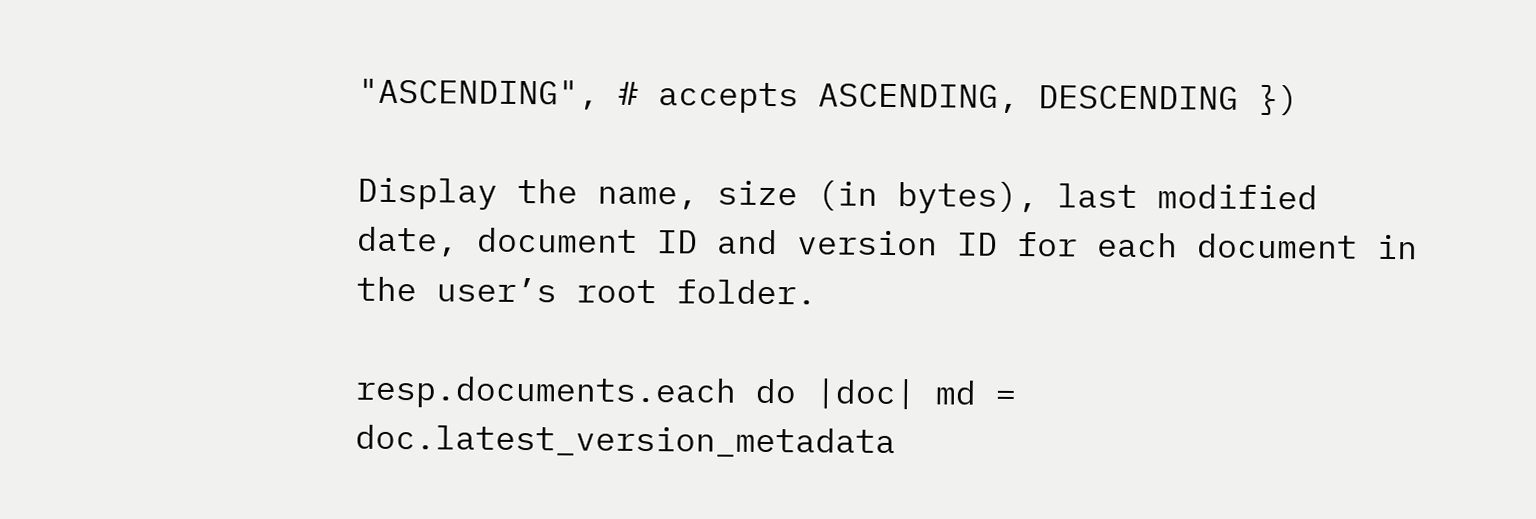"ASCENDING", # accepts ASCENDING, DESCENDING })

Display the name, size (in bytes), last modified date, document ID and version ID for each document in the user’s root folder.

resp.documents.each do |doc| md = doc.latest_version_metadata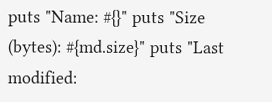puts "Name: #{}" puts "Size (bytes): #{md.size}" puts "Last modified: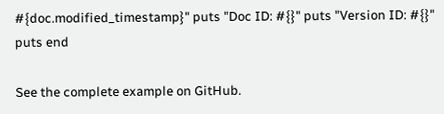#{doc.modified_timestamp}" puts "Doc ID: #{}" puts "Version ID: #{}" puts end

See the complete example on GitHub.